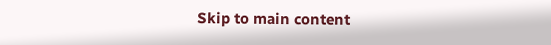Skip to main content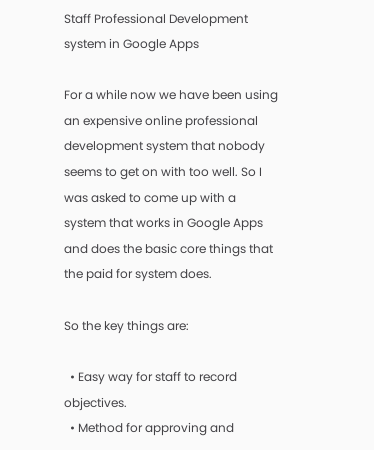Staff Professional Development system in Google Apps

For a while now we have been using an expensive online professional development system that nobody seems to get on with too well. So I was asked to come up with a system that works in Google Apps and does the basic core things that the paid for system does.

So the key things are:

  • Easy way for staff to record objectives.
  • Method for approving and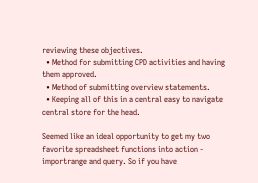reviewing these objectives.
  • Method for submitting CPD activities and having them approved.
  • Method of submitting overview statements.
  • Keeping all of this in a central easy to navigate central store for the head.

Seemed like an ideal opportunity to get my two favorite spreadsheet functions into action - importrange and query. So if you have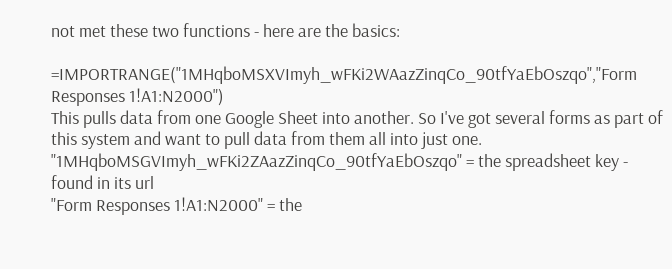not met these two functions - here are the basics:

=IMPORTRANGE("1MHqboMSXVImyh_wFKi2WAazZinqCo_90tfYaEbOszqo","Form Responses 1!A1:N2000")
This pulls data from one Google Sheet into another. So I've got several forms as part of this system and want to pull data from them all into just one.
"1MHqboMSGVImyh_wFKi2ZAazZinqCo_90tfYaEbOszqo" = the spreadsheet key - found in its url
"Form Responses 1!A1:N2000" = the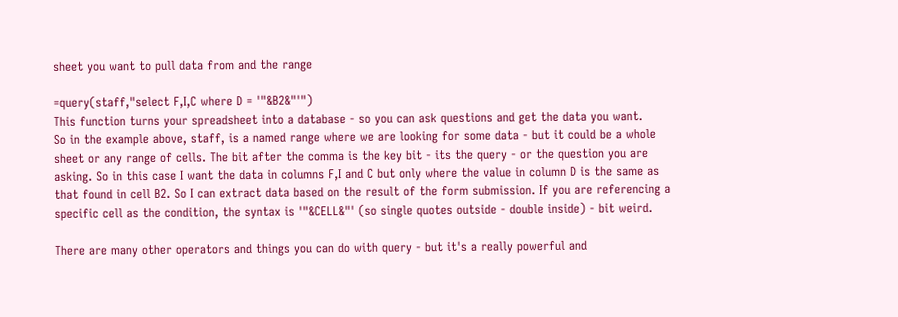sheet you want to pull data from and the range

=query(staff,"select F,I,C where D = '"&B2&"'")
This function turns your spreadsheet into a database - so you can ask questions and get the data you want.
So in the example above, staff, is a named range where we are looking for some data - but it could be a whole sheet or any range of cells. The bit after the comma is the key bit - its the query - or the question you are asking. So in this case I want the data in columns F,I and C but only where the value in column D is the same as that found in cell B2. So I can extract data based on the result of the form submission. If you are referencing a specific cell as the condition, the syntax is '"&CELL&"' (so single quotes outside - double inside) - bit weird.

There are many other operators and things you can do with query - but it's a really powerful and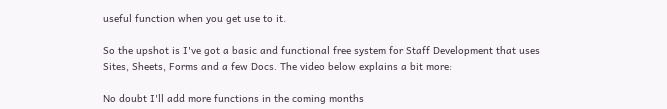useful function when you get use to it.

So the upshot is I've got a basic and functional free system for Staff Development that uses Sites, Sheets, Forms and a few Docs. The video below explains a bit more:

No doubt I'll add more functions in the coming months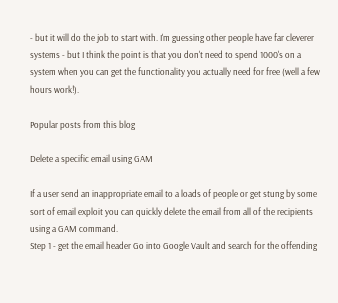- but it will do the job to start with. I'm guessing other people have far cleverer systems - but I think the point is that you don't need to spend 1000's on a system when you can get the functionality you actually need for free (well a few hours work!).

Popular posts from this blog

Delete a specific email using GAM

If a user send an inappropriate email to a loads of people or get stung by some sort of email exploit you can quickly delete the email from all of the recipients using a GAM command.
Step 1 - get the email header Go into Google Vault and search for the offending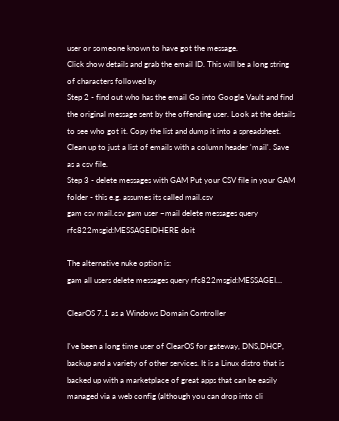user or someone known to have got the message.
Click show details and grab the email ID. This will be a long string of characters followed by
Step 2 - find out who has the email Go into Google Vault and find the original message sent by the offending user. Look at the details to see who got it. Copy the list and dump it into a spreadsheet. Clean up to just a list of emails with a column header 'mail'. Save as a csv file.
Step 3 - delete messages with GAM Put your CSV file in your GAM folder - this e.g. assumes its called mail.csv
gam csv mail.csv gam user ~mail delete messages query rfc822msgid:MESSAGEIDHERE doit

The alternative nuke option is:
gam all users delete messages query rfc822msgid:MESSAGEI…

ClearOS 7.1 as a Windows Domain Controller

I've been a long time user of ClearOS for gateway, DNS,DHCP, backup and a variety of other services. It is a Linux distro that is backed up with a marketplace of great apps that can be easily managed via a web config (although you can drop into cli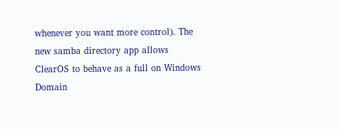whenever you want more control). The new samba directory app allows ClearOS to behave as a full on Windows Domain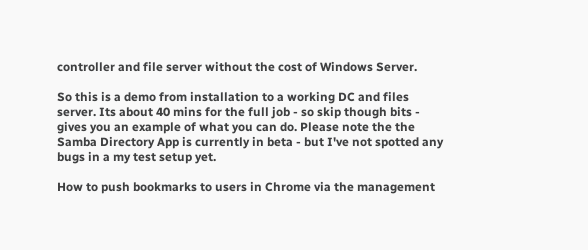controller and file server without the cost of Windows Server.

So this is a demo from installation to a working DC and files server. Its about 40 mins for the full job - so skip though bits - gives you an example of what you can do. Please note the the Samba Directory App is currently in beta - but I've not spotted any bugs in a my test setup yet.

How to push bookmarks to users in Chrome via the management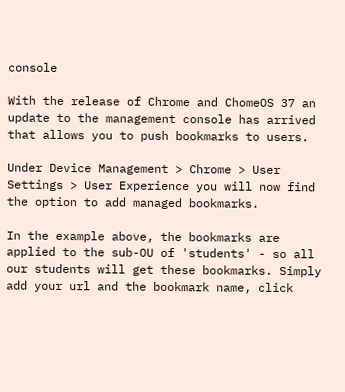console

With the release of Chrome and ChomeOS 37 an update to the management console has arrived that allows you to push bookmarks to users.

Under Device Management > Chrome > User Settings > User Experience you will now find the option to add managed bookmarks.

In the example above, the bookmarks are applied to the sub-OU of 'students' - so all our students will get these bookmarks. Simply add your url and the bookmark name, click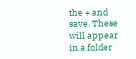the + and save. These will appear in a folder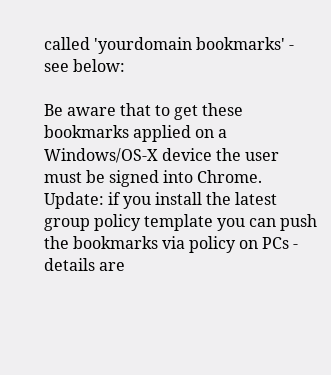called 'yourdomain bookmarks' - see below:

Be aware that to get these bookmarks applied on a Windows/OS-X device the user must be signed into Chrome. Update: if you install the latest group policy template you can push the bookmarks via policy on PCs - details are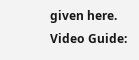given here.
Video Guide: